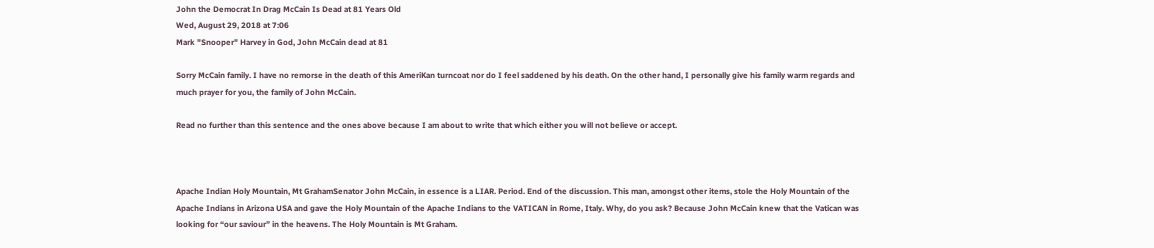John the Democrat In Drag McCain Is Dead at 81 Years Old
Wed, August 29, 2018 at 7:06
Mark "Snooper" Harvey in God, John McCain dead at 81

Sorry McCain family. I have no remorse in the death of this AmeriKan turncoat nor do I feel saddened by his death. On the other hand, I personally give his family warm regards and much prayer for you, the family of John McCain.

Read no further than this sentence and the ones above because I am about to write that which either you will not believe or accept.



Apache Indian Holy Mountain, Mt GrahamSenator John McCain, in essence is a LIAR. Period. End of the discussion. This man, amongst other items, stole the Holy Mountain of the Apache Indians in Arizona USA and gave the Holy Mountain of the Apache Indians to the VATICAN in Rome, Italy. Why, do you ask? Because John McCain knew that the Vatican was looking for “our saviour” in the heavens. The Holy Mountain is Mt Graham.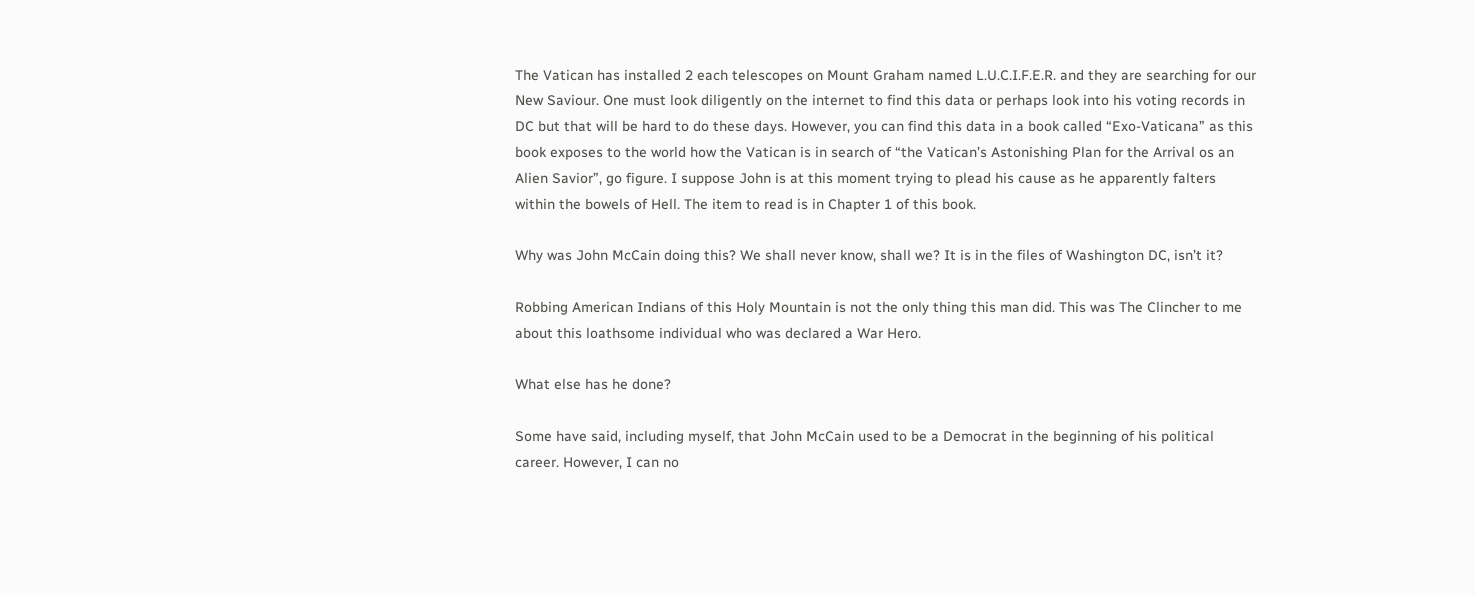The Vatican has installed 2 each telescopes on Mount Graham named L.U.C.I.F.E.R. and they are searching for our New Saviour. One must look diligently on the internet to find this data or perhaps look into his voting records in DC but that will be hard to do these days. However, you can find this data in a book called “Exo-Vaticana” as this book exposes to the world how the Vatican is in search of “the Vatican’s Astonishing Plan for the Arrival os an Alien Savior”, go figure. I suppose John is at this moment trying to plead his cause as he apparently falters within the bowels of Hell. The item to read is in Chapter 1 of this book.

Why was John McCain doing this? We shall never know, shall we? It is in the files of Washington DC, isn’t it?

Robbing American Indians of this Holy Mountain is not the only thing this man did. This was The Clincher to me about this loathsome individual who was declared a War Hero.

What else has he done?

Some have said, including myself, that John McCain used to be a Democrat in the beginning of his political career. However, I can no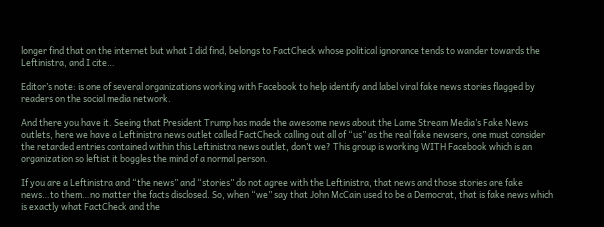longer find that on the internet but what I did find, belongs to FactCheck whose political ignorance tends to wander towards the Leftinistra, and I cite…

Editor’s note: is one of several organizations working with Facebook to help identify and label viral fake news stories flagged by readers on the social media network.

And there you have it. Seeing that President Trump has made the awesome news about the Lame Stream Media’s Fake News outlets, here we have a Leftinistra news outlet called FactCheck calling out all of “us” as the real fake newsers, one must consider the retarded entries contained within this Leftinistra news outlet, don’t we? This group is working WITH Facebook which is an organization so leftist it boggles the mind of a normal person.

If you are a Leftinistra and “the news” and “stories” do not agree with the Leftinistra, that news and those stories are fake news…to them…no matter the facts disclosed. So, when “we” say that John McCain used to be a Democrat, that is fake news which is exactly what FactCheck and the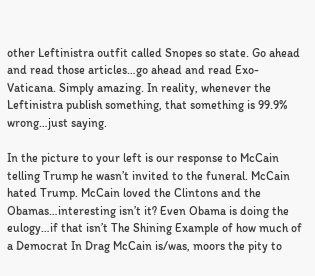other Leftinistra outfit called Snopes so state. Go ahead and read those articles…go ahead and read Exo-Vaticana. Simply amazing. In reality, whenever the Leftinistra publish something, that something is 99.9% wrong…just saying.

In the picture to your left is our response to McCain telling Trump he wasn’t invited to the funeral. McCain hated Trump. McCain loved the Clintons and the Obamas…interesting isn’t it? Even Obama is doing the eulogy…if that isn’t The Shining Example of how much of a Democrat In Drag McCain is/was, moors the pity to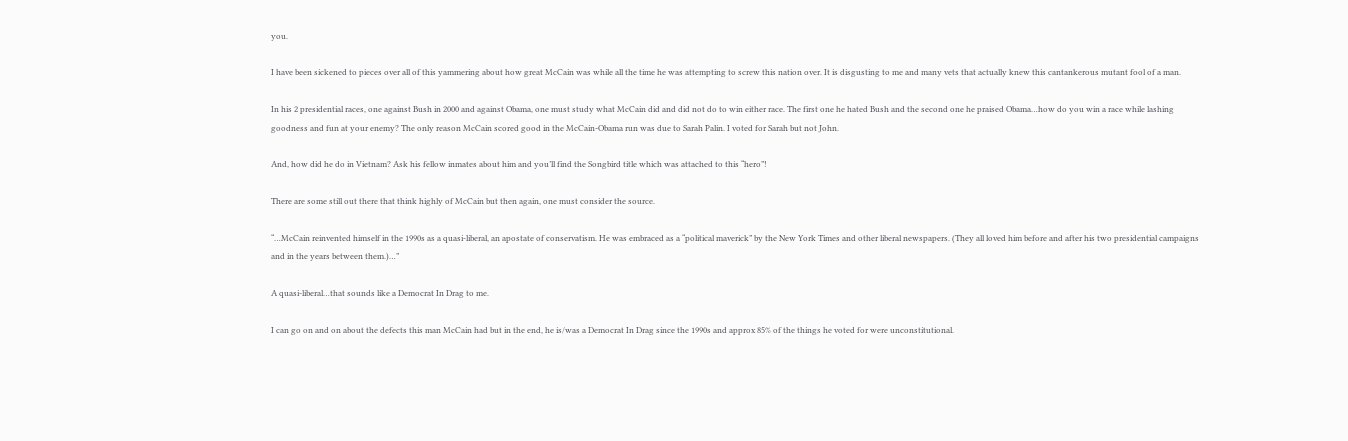you.

I have been sickened to pieces over all of this yammering about how great McCain was while all the time he was attempting to screw this nation over. It is disgusting to me and many vets that actually knew this cantankerous mutant fool of a man.

In his 2 presidential races, one against Bush in 2000 and against Obama, one must study what McCain did and did not do to win either race. The first one he hated Bush and the second one he praised Obama…how do you win a race while lashing goodness and fun at your enemy? The only reason McCain scored good in the McCain-Obama run was due to Sarah Palin. I voted for Sarah but not John.

And, how did he do in Vietnam? Ask his fellow inmates about him and you’ll find the Songbird title which was attached to this “hero”!

There are some still out there that think highly of McCain but then again, one must consider the source.

“…McCain reinvented himself in the 1990s as a quasi-liberal, an apostate of conservatism. He was embraced as a “political maverick” by the New York Times and other liberal newspapers. (They all loved him before and after his two presidential campaigns and in the years between them.)…”

A quasi-liberal…that sounds like a Democrat In Drag to me.

I can go on and on about the defects this man McCain had but in the end, he is/was a Democrat In Drag since the 1990s and approx 85% of the things he voted for were unconstitutional.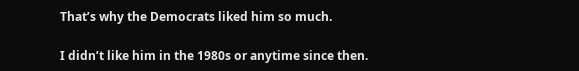That’s why the Democrats liked him so much.

I didn’t like him in the 1980s or anytime since then.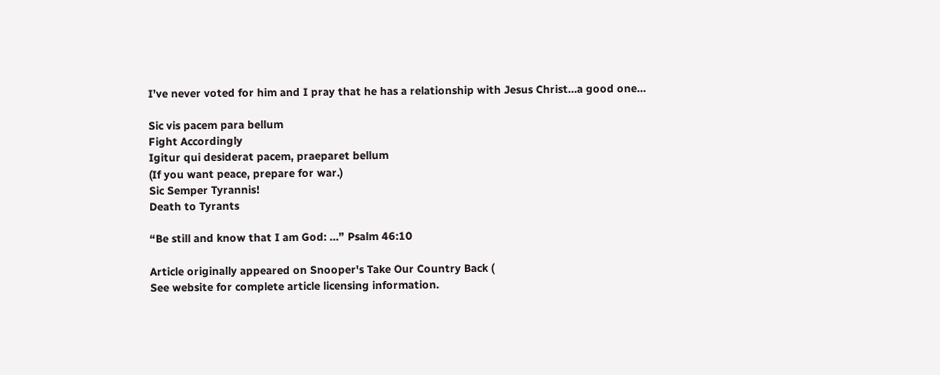I’ve never voted for him and I pray that he has a relationship with Jesus Christ…a good one…

Sic vis pacem para bellum
Fight Accordingly
Igitur qui desiderat pacem, praeparet bellum
(If you want peace, prepare for war.)
Sic Semper Tyrannis!
Death to Tyrants

“Be still and know that I am God: …” Psalm 46:10

Article originally appeared on Snooper's Take Our Country Back (
See website for complete article licensing information.